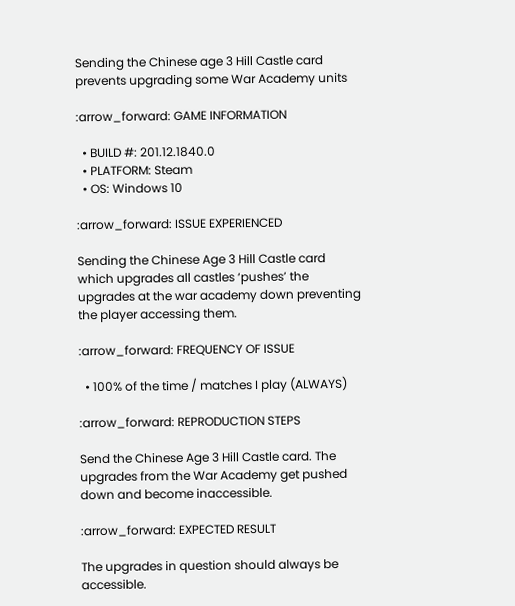Sending the Chinese age 3 Hill Castle card prevents upgrading some War Academy units

:arrow_forward: GAME INFORMATION

  • BUILD #: 201.12.1840.0
  • PLATFORM: Steam
  • OS: Windows 10

:arrow_forward: ISSUE EXPERIENCED

Sending the Chinese Age 3 Hill Castle card which upgrades all castles ‘pushes’ the upgrades at the war academy down preventing the player accessing them.

:arrow_forward: FREQUENCY OF ISSUE

  • 100% of the time / matches I play (ALWAYS)

:arrow_forward: REPRODUCTION STEPS

Send the Chinese Age 3 Hill Castle card. The upgrades from the War Academy get pushed down and become inaccessible.

:arrow_forward: EXPECTED RESULT

The upgrades in question should always be accessible.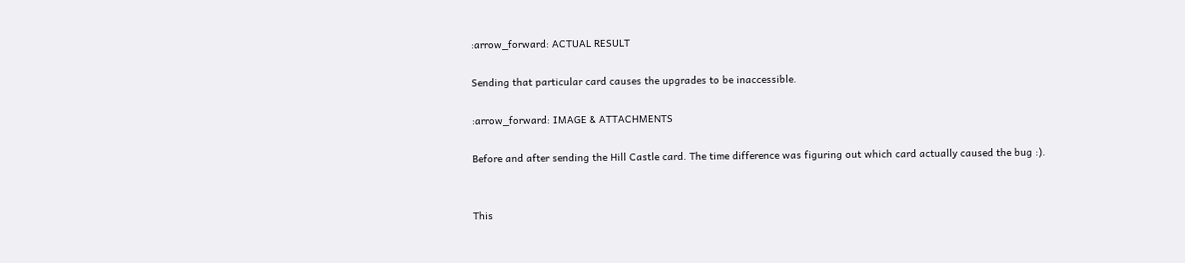:arrow_forward: ACTUAL RESULT

Sending that particular card causes the upgrades to be inaccessible.

:arrow_forward: IMAGE & ATTACHMENTS

Before and after sending the Hill Castle card. The time difference was figuring out which card actually caused the bug :).


This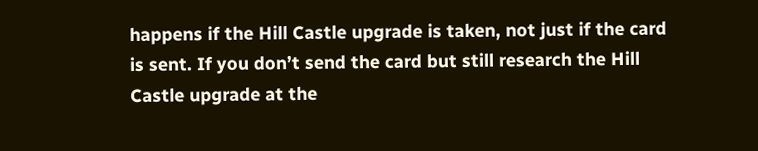happens if the Hill Castle upgrade is taken, not just if the card is sent. If you don’t send the card but still research the Hill Castle upgrade at the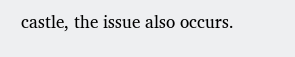castle, the issue also occurs.